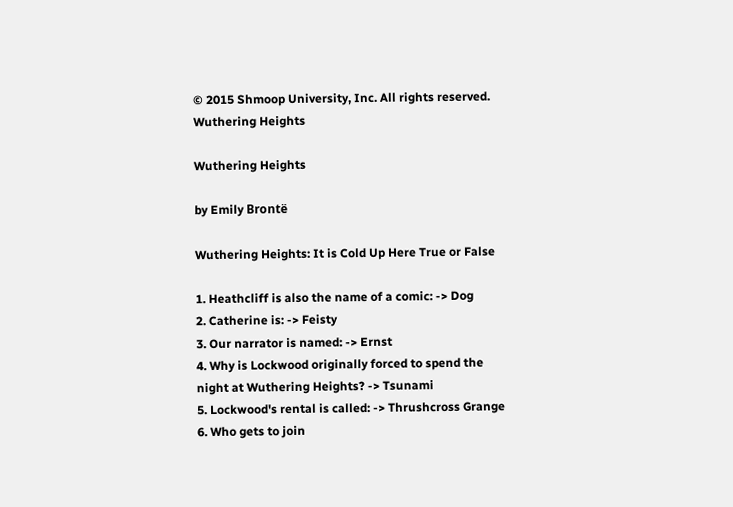© 2015 Shmoop University, Inc. All rights reserved.
Wuthering Heights

Wuthering Heights

by Emily Brontë

Wuthering Heights: It is Cold Up Here True or False

1. Heathcliff is also the name of a comic: -> Dog
2. Catherine is: -> Feisty
3. Our narrator is named: -> Ernst
4. Why is Lockwood originally forced to spend the night at Wuthering Heights? -> Tsunami
5. Lockwood's rental is called: -> Thrushcross Grange
6. Who gets to join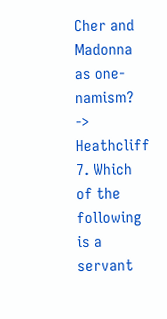Cher and Madonna as one-namism? -> Heathcliff
7. Which of the following is a servant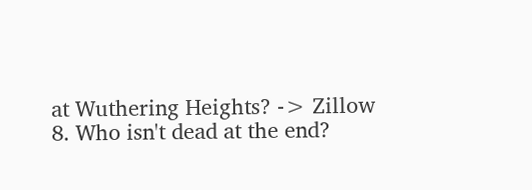at Wuthering Heights? -> Zillow
8. Who isn't dead at the end?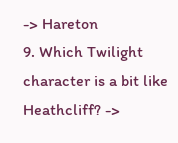-> Hareton
9. Which Twilight character is a bit like Heathcliff? ->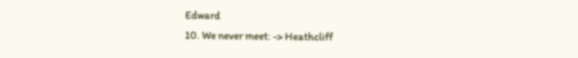Edward
10. We never meet: -> Heathcliff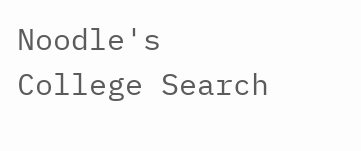Noodle's College Search